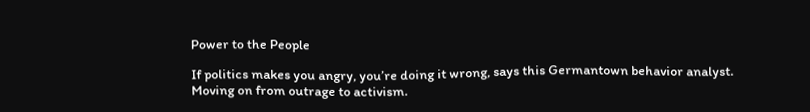Power to the People

If politics makes you angry, you’re doing it wrong, says this Germantown behavior analyst. Moving on from outrage to activism.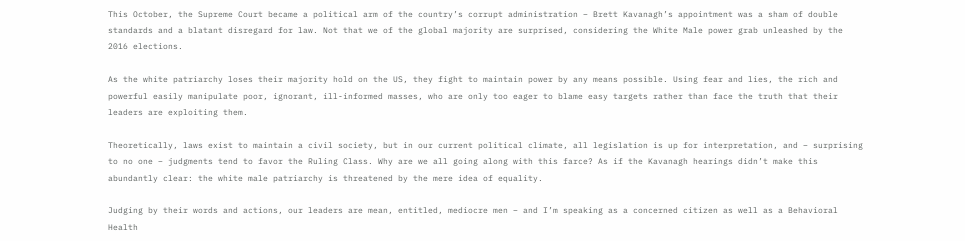This October, the Supreme Court became a political arm of the country’s corrupt administration – Brett Kavanagh’s appointment was a sham of double standards and a blatant disregard for law. Not that we of the global majority are surprised, considering the White Male power grab unleashed by the 2016 elections.

As the white patriarchy loses their majority hold on the US, they fight to maintain power by any means possible. Using fear and lies, the rich and powerful easily manipulate poor, ignorant, ill-informed masses, who are only too eager to blame easy targets rather than face the truth that their leaders are exploiting them.

Theoretically, laws exist to maintain a civil society, but in our current political climate, all legislation is up for interpretation, and – surprising to no one – judgments tend to favor the Ruling Class. Why are we all going along with this farce? As if the Kavanagh hearings didn’t make this abundantly clear: the white male patriarchy is threatened by the mere idea of equality.

Judging by their words and actions, our leaders are mean, entitled, mediocre men – and I’m speaking as a concerned citizen as well as a Behavioral Health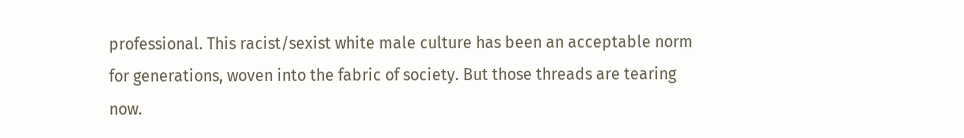professional. This racist/sexist white male culture has been an acceptable norm for generations, woven into the fabric of society. But those threads are tearing now.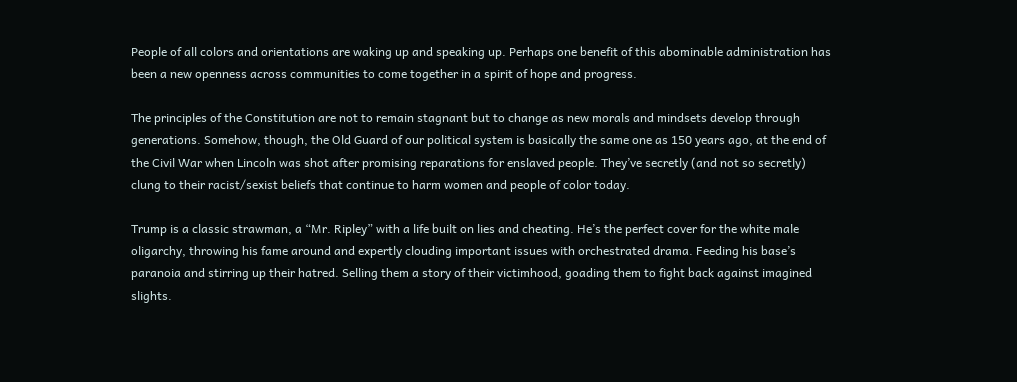People of all colors and orientations are waking up and speaking up. Perhaps one benefit of this abominable administration has been a new openness across communities to come together in a spirit of hope and progress.

The principles of the Constitution are not to remain stagnant but to change as new morals and mindsets develop through generations. Somehow, though, the Old Guard of our political system is basically the same one as 150 years ago, at the end of the Civil War when Lincoln was shot after promising reparations for enslaved people. They’ve secretly (and not so secretly) clung to their racist/sexist beliefs that continue to harm women and people of color today.

Trump is a classic strawman, a “Mr. Ripley” with a life built on lies and cheating. He’s the perfect cover for the white male oligarchy, throwing his fame around and expertly clouding important issues with orchestrated drama. Feeding his base’s paranoia and stirring up their hatred. Selling them a story of their victimhood, goading them to fight back against imagined slights.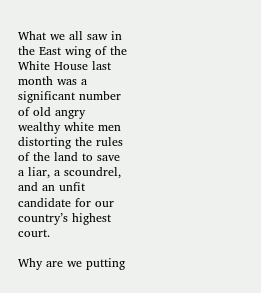What we all saw in the East wing of the White House last month was a significant number of old angry wealthy white men distorting the rules of the land to save a liar, a scoundrel, and an unfit candidate for our country’s highest court.

Why are we putting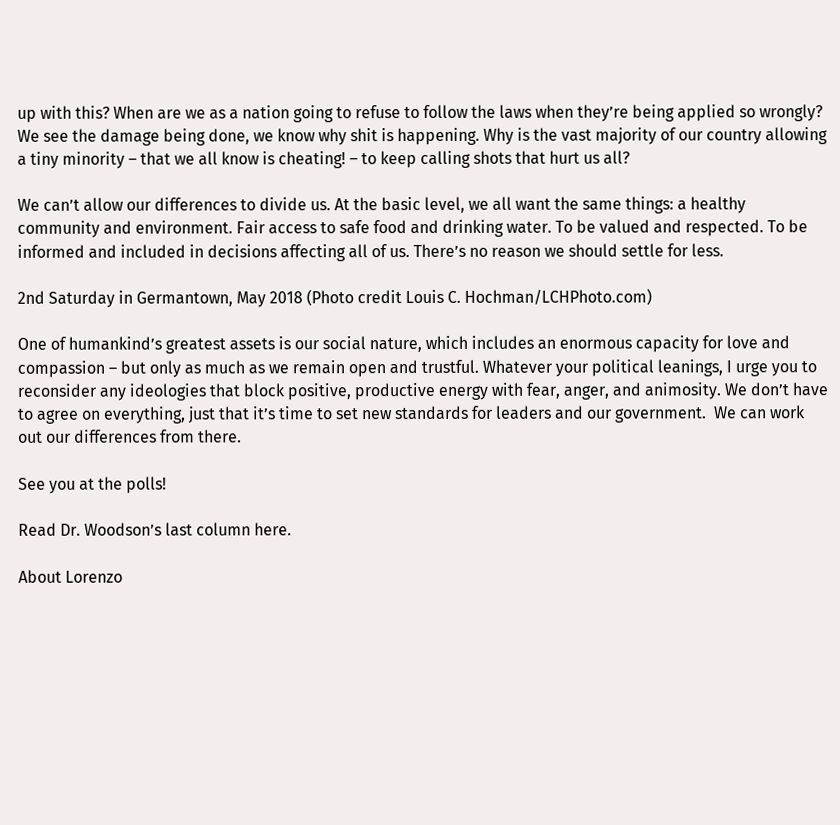up with this? When are we as a nation going to refuse to follow the laws when they’re being applied so wrongly? We see the damage being done, we know why shit is happening. Why is the vast majority of our country allowing a tiny minority – that we all know is cheating! – to keep calling shots that hurt us all?

We can’t allow our differences to divide us. At the basic level, we all want the same things: a healthy community and environment. Fair access to safe food and drinking water. To be valued and respected. To be informed and included in decisions affecting all of us. There’s no reason we should settle for less.

2nd Saturday in Germantown, May 2018 (Photo credit Louis C. Hochman/LCHPhoto.com)

One of humankind’s greatest assets is our social nature, which includes an enormous capacity for love and compassion – but only as much as we remain open and trustful. Whatever your political leanings, I urge you to reconsider any ideologies that block positive, productive energy with fear, anger, and animosity. We don’t have to agree on everything, just that it’s time to set new standards for leaders and our government.  We can work out our differences from there.

See you at the polls!

Read Dr. Woodson’s last column here.

About Lorenzo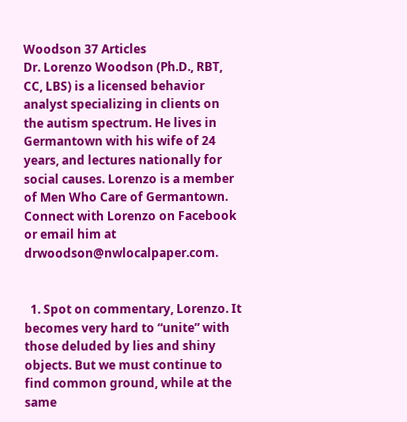Woodson 37 Articles
Dr. Lorenzo Woodson (Ph.D., RBT, CC, LBS) is a licensed behavior analyst specializing in clients on the autism spectrum. He lives in Germantown with his wife of 24 years, and lectures nationally for social causes. Lorenzo is a member of Men Who Care of Germantown. Connect with Lorenzo on Facebook or email him at drwoodson@nwlocalpaper.com.


  1. Spot on commentary, Lorenzo. It becomes very hard to “unite” with those deluded by lies and shiny objects. But we must continue to find common ground, while at the same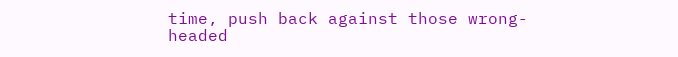time, push back against those wrong-headed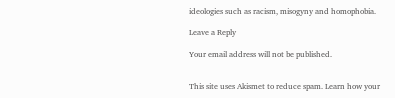ideologies such as racism, misogyny and homophobia.

Leave a Reply

Your email address will not be published.


This site uses Akismet to reduce spam. Learn how your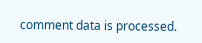comment data is processed.